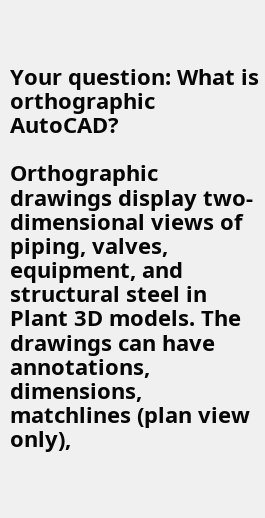Your question: What is orthographic AutoCAD?

Orthographic drawings display two-dimensional views of piping, valves, equipment, and structural steel in Plant 3D models. The drawings can have annotations, dimensions, matchlines (plan view only),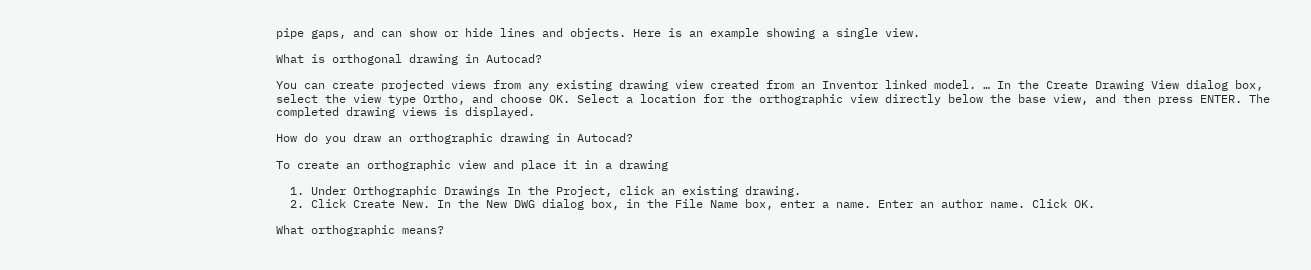pipe gaps, and can show or hide lines and objects. Here is an example showing a single view.

What is orthogonal drawing in Autocad?

You can create projected views from any existing drawing view created from an Inventor linked model. … In the Create Drawing View dialog box, select the view type Ortho, and choose OK. Select a location for the orthographic view directly below the base view, and then press ENTER. The completed drawing views is displayed.

How do you draw an orthographic drawing in Autocad?

To create an orthographic view and place it in a drawing

  1. Under Orthographic Drawings In the Project, click an existing drawing.
  2. Click Create New. In the New DWG dialog box, in the File Name box, enter a name. Enter an author name. Click OK.

What orthographic means?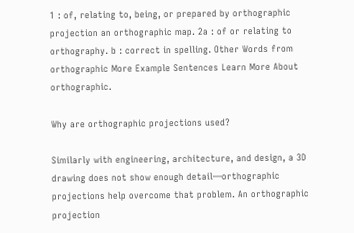1 : of, relating to, being, or prepared by orthographic projection an orthographic map. 2a : of or relating to orthography. b : correct in spelling. Other Words from orthographic More Example Sentences Learn More About orthographic.

Why are orthographic projections used?

Similarly with engineering, architecture, and design, a 3D drawing does not show enough detail—orthographic projections help overcome that problem. An orthographic projection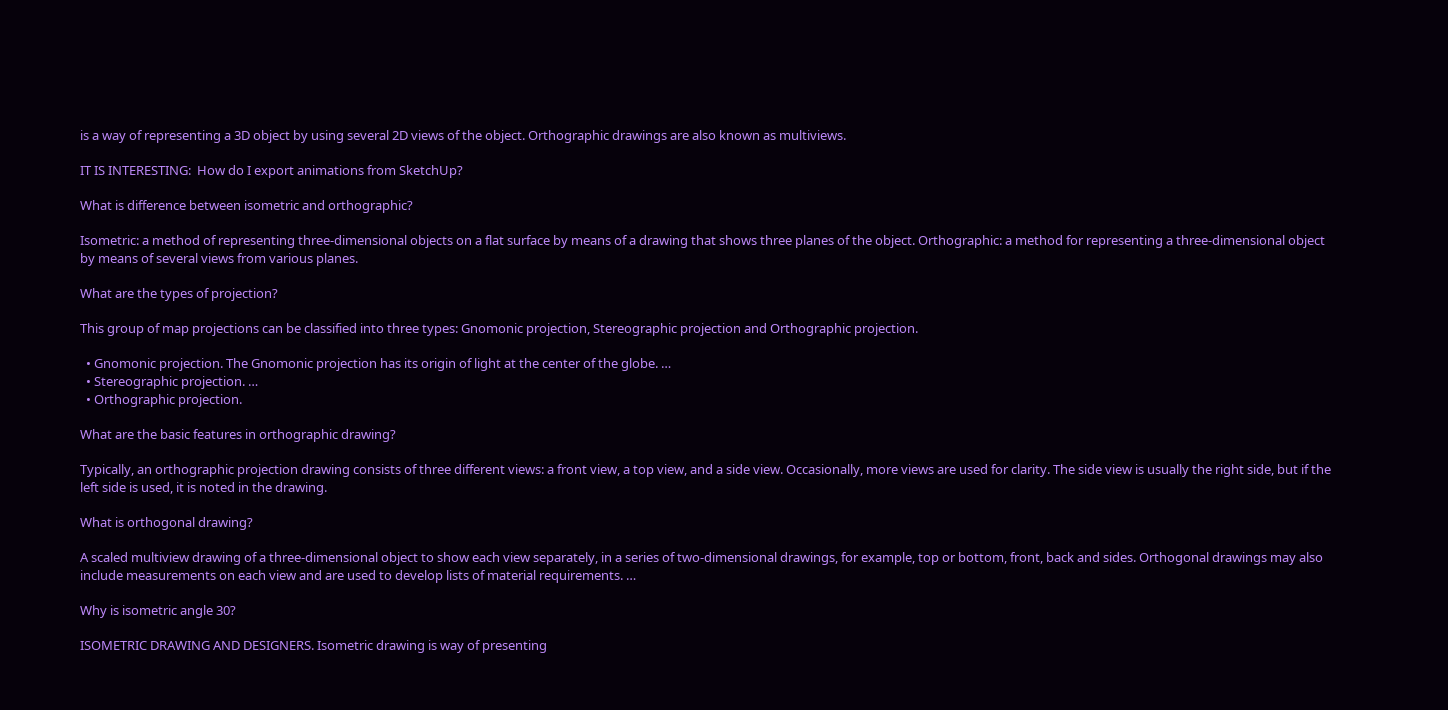is a way of representing a 3D object by using several 2D views of the object. Orthographic drawings are also known as multiviews.

IT IS INTERESTING:  How do I export animations from SketchUp?

What is difference between isometric and orthographic?

Isometric: a method of representing three-dimensional objects on a flat surface by means of a drawing that shows three planes of the object. Orthographic: a method for representing a three-dimensional object by means of several views from various planes.

What are the types of projection?

This group of map projections can be classified into three types: Gnomonic projection, Stereographic projection and Orthographic projection.

  • Gnomonic projection. The Gnomonic projection has its origin of light at the center of the globe. …
  • Stereographic projection. …
  • Orthographic projection.

What are the basic features in orthographic drawing?

Typically, an orthographic projection drawing consists of three different views: a front view, a top view, and a side view. Occasionally, more views are used for clarity. The side view is usually the right side, but if the left side is used, it is noted in the drawing.

What is orthogonal drawing?

A scaled multiview drawing of a three-dimensional object to show each view separately, in a series of two-dimensional drawings, for example, top or bottom, front, back and sides. Orthogonal drawings may also include measurements on each view and are used to develop lists of material requirements. …

Why is isometric angle 30?

ISOMETRIC DRAWING AND DESIGNERS. Isometric drawing is way of presenting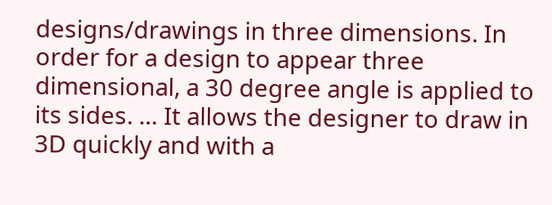designs/drawings in three dimensions. In order for a design to appear three dimensional, a 30 degree angle is applied to its sides. … It allows the designer to draw in 3D quickly and with a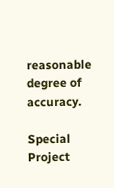reasonable degree of accuracy.

Special Project